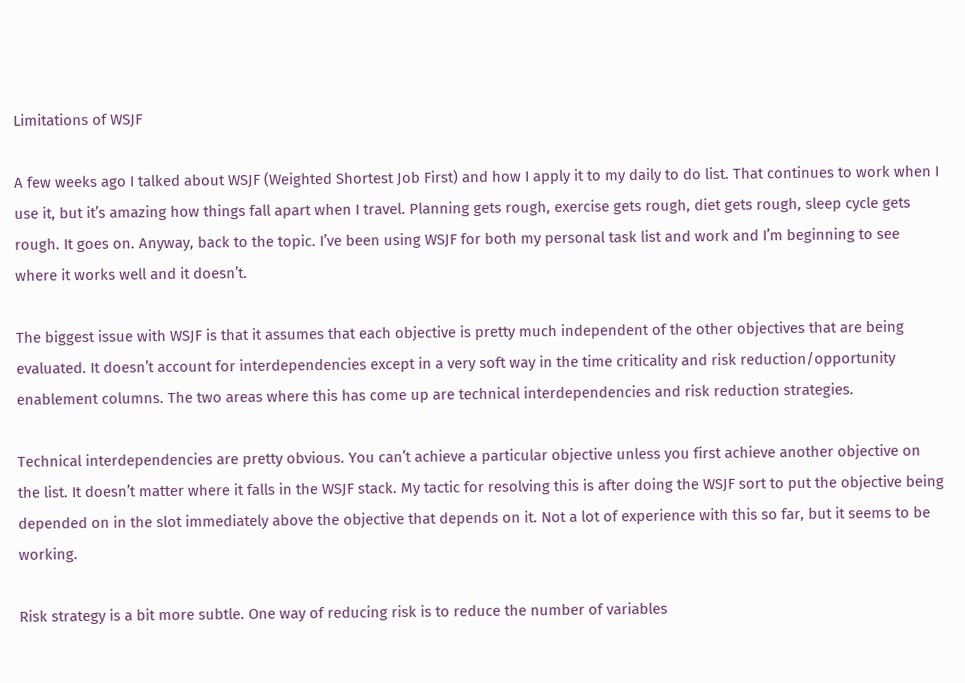Limitations of WSJF

A few weeks ago I talked about WSJF (Weighted Shortest Job First) and how I apply it to my daily to do list. That continues to work when I use it, but it’s amazing how things fall apart when I travel. Planning gets rough, exercise gets rough, diet gets rough, sleep cycle gets rough. It goes on. Anyway, back to the topic. I’ve been using WSJF for both my personal task list and work and I’m beginning to see where it works well and it doesn’t.

The biggest issue with WSJF is that it assumes that each objective is pretty much independent of the other objectives that are being evaluated. It doesn’t account for interdependencies except in a very soft way in the time criticality and risk reduction/opportunity enablement columns. The two areas where this has come up are technical interdependencies and risk reduction strategies.

Technical interdependencies are pretty obvious. You can’t achieve a particular objective unless you first achieve another objective on the list. It doesn’t matter where it falls in the WSJF stack. My tactic for resolving this is after doing the WSJF sort to put the objective being depended on in the slot immediately above the objective that depends on it. Not a lot of experience with this so far, but it seems to be working.

Risk strategy is a bit more subtle. One way of reducing risk is to reduce the number of variables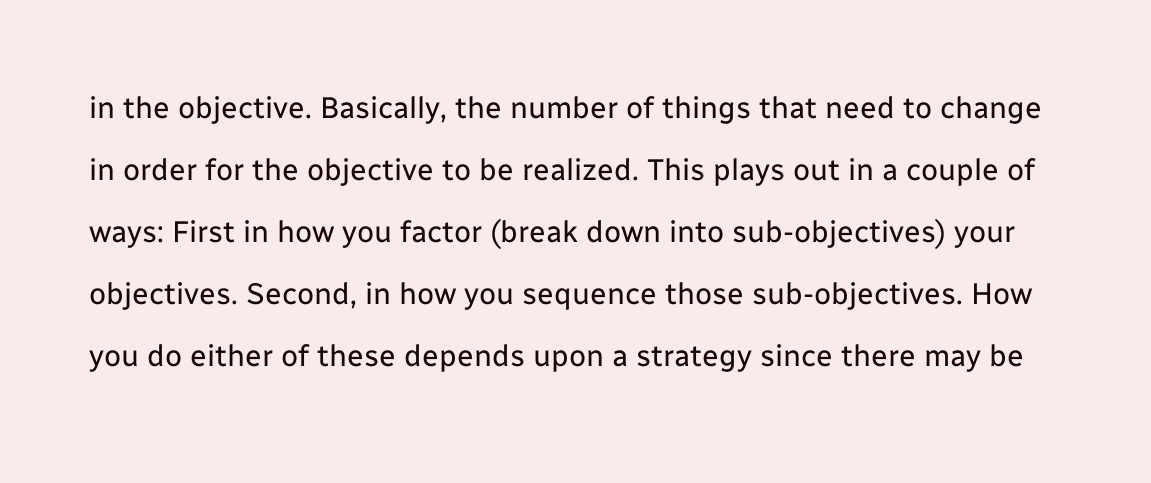in the objective. Basically, the number of things that need to change in order for the objective to be realized. This plays out in a couple of ways: First in how you factor (break down into sub-objectives) your objectives. Second, in how you sequence those sub-objectives. How you do either of these depends upon a strategy since there may be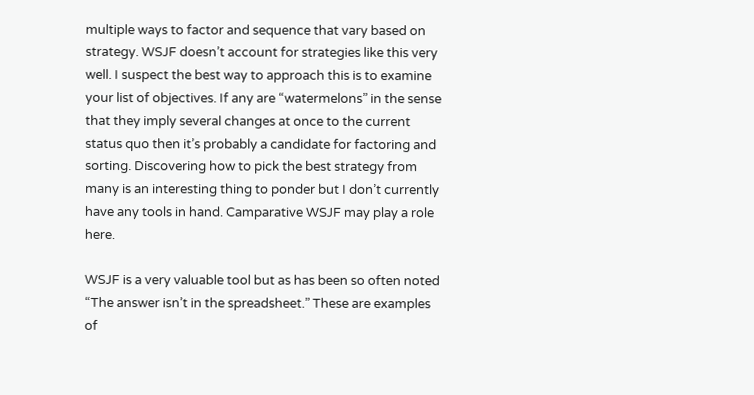multiple ways to factor and sequence that vary based on strategy. WSJF doesn’t account for strategies like this very well. I suspect the best way to approach this is to examine your list of objectives. If any are “watermelons” in the sense that they imply several changes at once to the current status quo then it’s probably a candidate for factoring and sorting. Discovering how to pick the best strategy from many is an interesting thing to ponder but I don’t currently have any tools in hand. Camparative WSJF may play a role here.

WSJF is a very valuable tool but as has been so often noted “The answer isn’t in the spreadsheet.” These are examples of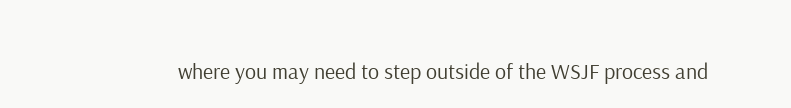where you may need to step outside of the WSJF process and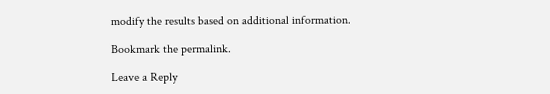modify the results based on additional information.

Bookmark the permalink.

Leave a Reply